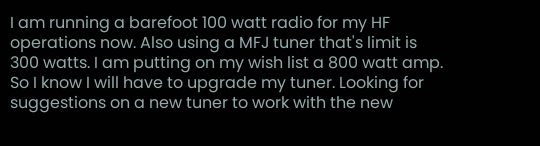I am running a barefoot 100 watt radio for my HF operations now. Also using a MFJ tuner that's limit is 300 watts. I am putting on my wish list a 800 watt amp. So I know I will have to upgrade my tuner. Looking for suggestions on a new tuner to work with the new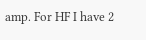amp. For HF I have 2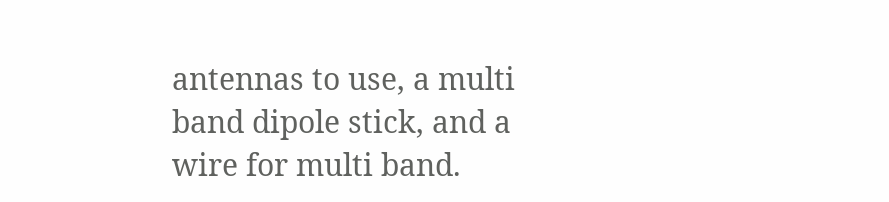antennas to use, a multi band dipole stick, and a wire for multi band.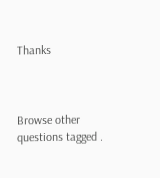Thanks



Browse other questions tagged .